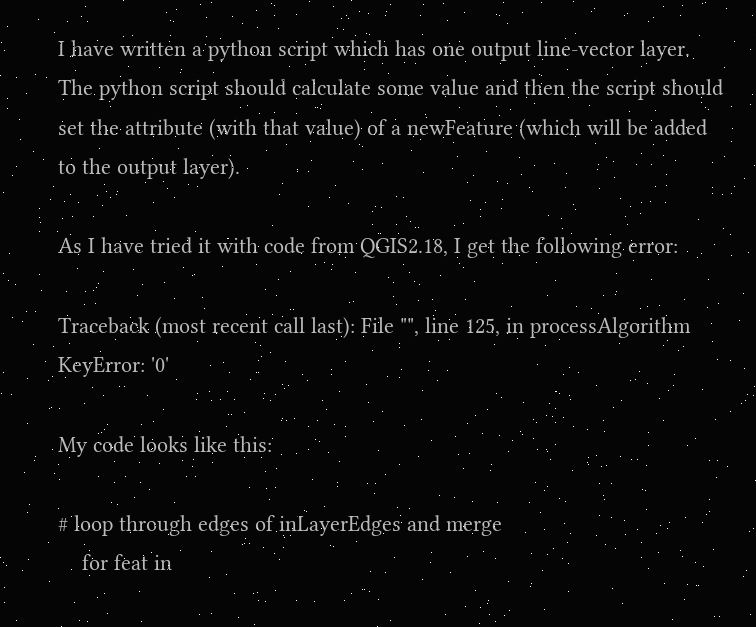I have written a python script which has one output line-vector layer. The python script should calculate some value and then the script should set the attribute (with that value) of a newFeature (which will be added to the output layer).

As I have tried it with code from QGIS2.18, I get the following error:

Traceback (most recent call last): File "", line 125, in processAlgorithm KeyError: '0'

My code looks like this:

# loop through edges of inLayerEdges and merge
    for feat in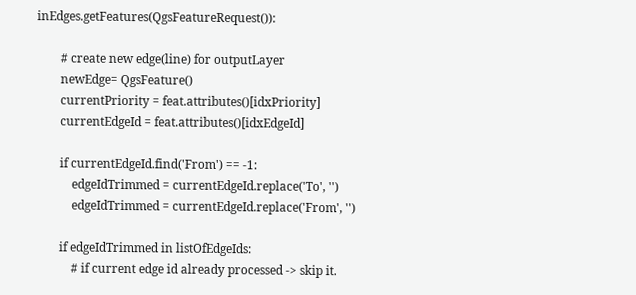inEdges.getFeatures(QgsFeatureRequest()):

        # create new edge(line) for outputLayer
        newEdge= QgsFeature()
        currentPriority = feat.attributes()[idxPriority]
        currentEdgeId = feat.attributes()[idxEdgeId]

        if currentEdgeId.find('From') == -1:
            edgeIdTrimmed = currentEdgeId.replace('To', '')
            edgeIdTrimmed = currentEdgeId.replace('From', '')

        if edgeIdTrimmed in listOfEdgeIds:
            # if current edge id already processed -> skip it.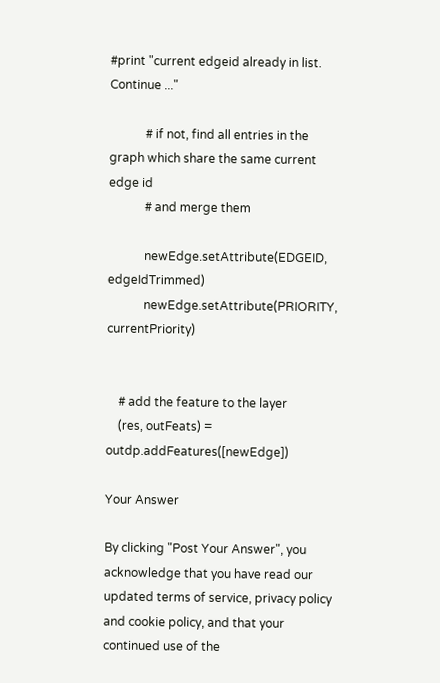#print "current edgeid already in list. Continue ..."

            # if not, find all entries in the graph which share the same current edge id
            # and merge them

            newEdge.setAttribute(EDGEID, edgeIdTrimmed)
            newEdge.setAttribute(PRIORITY, currentPriority)


    # add the feature to the layer
    (res, outFeats) = outdp.addFeatures([newEdge])

Your Answer

By clicking "Post Your Answer", you acknowledge that you have read our updated terms of service, privacy policy and cookie policy, and that your continued use of the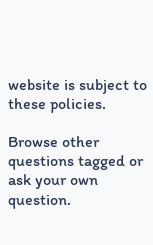website is subject to these policies.

Browse other questions tagged or ask your own question.